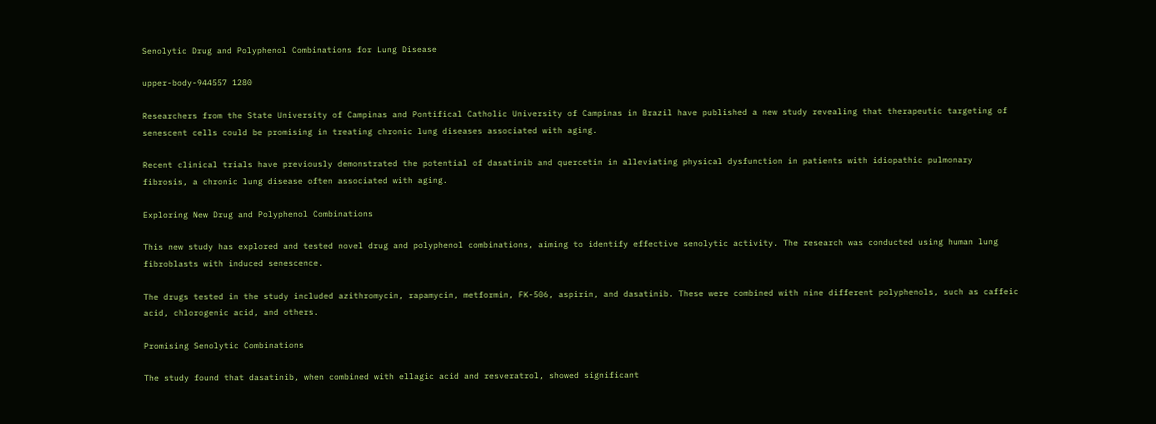Senolytic Drug and Polyphenol Combinations for Lung Disease

upper-body-944557 1280

Researchers from the State University of Campinas and Pontifical Catholic University of Campinas in Brazil have published a new study revealing that therapeutic targeting of senescent cells could be promising in treating chronic lung diseases associated with aging.

Recent clinical trials have previously demonstrated the potential of dasatinib and quercetin in alleviating physical dysfunction in patients with idiopathic pulmonary fibrosis, a chronic lung disease often associated with aging.

Exploring New Drug and Polyphenol Combinations

This new study has explored and tested novel drug and polyphenol combinations, aiming to identify effective senolytic activity. The research was conducted using human lung fibroblasts with induced senescence.

The drugs tested in the study included azithromycin, rapamycin, metformin, FK-506, aspirin, and dasatinib. These were combined with nine different polyphenols, such as caffeic acid, chlorogenic acid, and others.

Promising Senolytic Combinations

The study found that dasatinib, when combined with ellagic acid and resveratrol, showed significant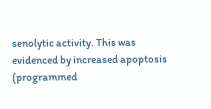senolytic activity. This was evidenced by increased apoptosis (programmed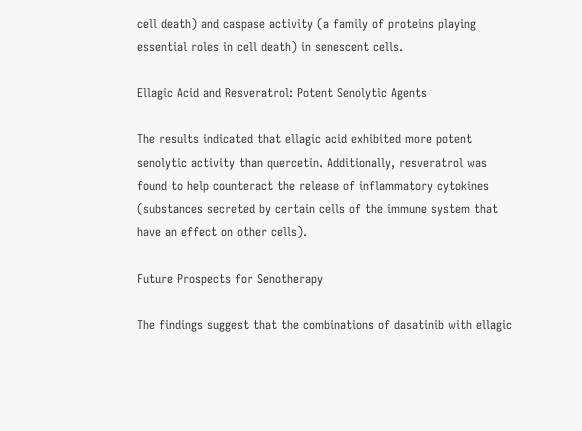cell death) and caspase activity (a family of proteins playing essential roles in cell death) in senescent cells.

Ellagic Acid and Resveratrol: Potent Senolytic Agents

The results indicated that ellagic acid exhibited more potent senolytic activity than quercetin. Additionally, resveratrol was found to help counteract the release of inflammatory cytokines (substances secreted by certain cells of the immune system that have an effect on other cells).

Future Prospects for Senotherapy

The findings suggest that the combinations of dasatinib with ellagic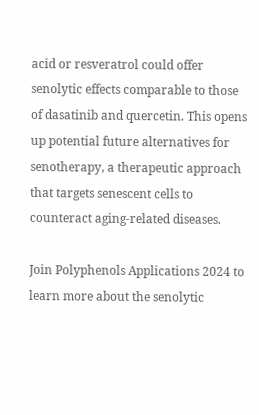acid or resveratrol could offer senolytic effects comparable to those of dasatinib and quercetin. This opens up potential future alternatives for senotherapy, a therapeutic approach that targets senescent cells to counteract aging-related diseases.

Join Polyphenols Applications 2024 to learn more about the senolytic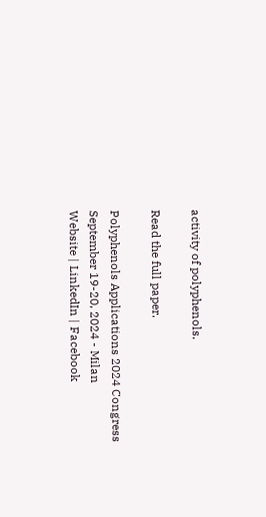activity of polyphenols.

Read the full paper.

Polyphenols Applications 2024 Congress
September 19-20, 2024 - Milan
Website | LinkedIn | Facebook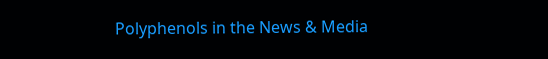Polyphenols in the News & Media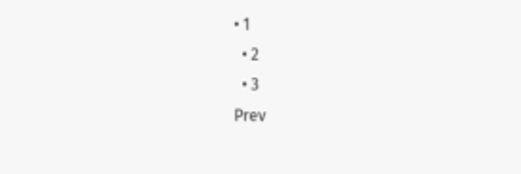• 1
  • 2
  • 3
Prev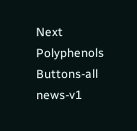Next
Polyphenols Buttons-all news-v1